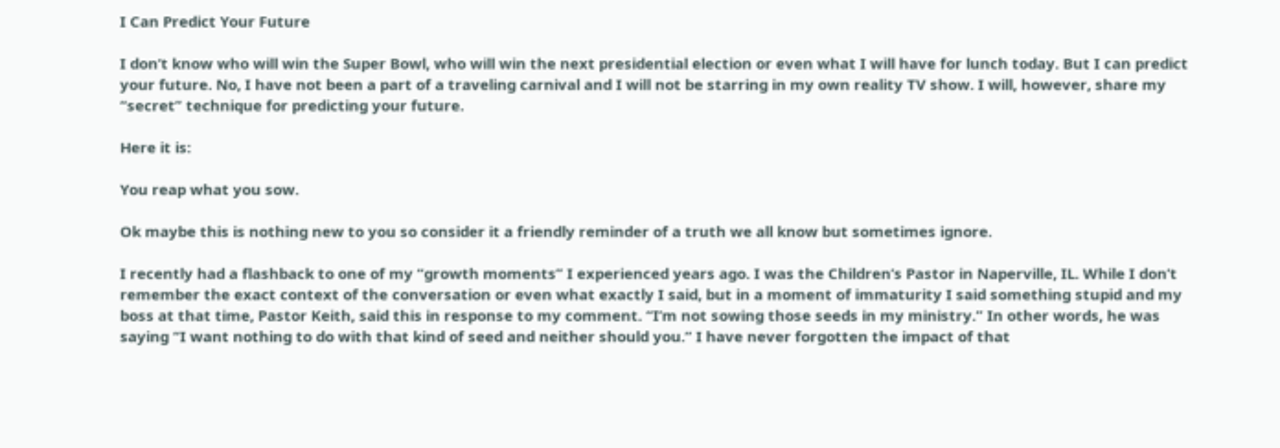I Can Predict Your Future

I don’t know who will win the Super Bowl, who will win the next presidential election or even what I will have for lunch today. But I can predict your future. No, I have not been a part of a traveling carnival and I will not be starring in my own reality TV show. I will, however, share my “secret” technique for predicting your future.

Here it is:

You reap what you sow.

Ok maybe this is nothing new to you so consider it a friendly reminder of a truth we all know but sometimes ignore.

I recently had a flashback to one of my “growth moments” I experienced years ago. I was the Children’s Pastor in Naperville, IL. While I don’t remember the exact context of the conversation or even what exactly I said, but in a moment of immaturity I said something stupid and my boss at that time, Pastor Keith, said this in response to my comment. “I’m not sowing those seeds in my ministry.” In other words, he was saying “I want nothing to do with that kind of seed and neither should you.” I have never forgotten the impact of that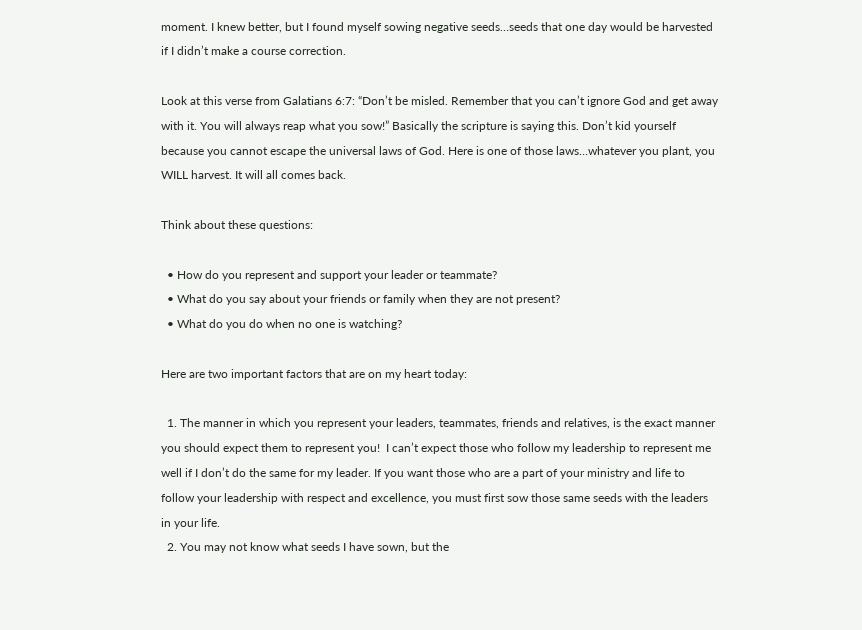moment. I knew better, but I found myself sowing negative seeds…seeds that one day would be harvested if I didn’t make a course correction.

Look at this verse from Galatians 6:7: “Don’t be misled. Remember that you can’t ignore God and get away with it. You will always reap what you sow!” Basically the scripture is saying this. Don’t kid yourself because you cannot escape the universal laws of God. Here is one of those laws…whatever you plant, you WILL harvest. It will all comes back.

Think about these questions:

  • How do you represent and support your leader or teammate?
  • What do you say about your friends or family when they are not present?
  • What do you do when no one is watching?

Here are two important factors that are on my heart today:

  1. The manner in which you represent your leaders, teammates, friends and relatives, is the exact manner you should expect them to represent you!  I can’t expect those who follow my leadership to represent me well if I don’t do the same for my leader. If you want those who are a part of your ministry and life to follow your leadership with respect and excellence, you must first sow those same seeds with the leaders in your life.
  2. You may not know what seeds I have sown, but the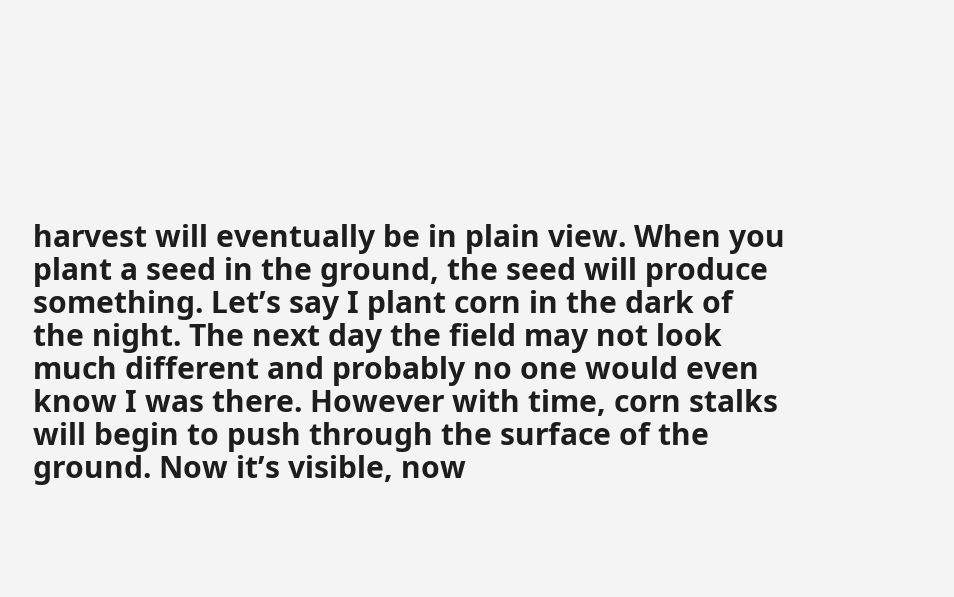harvest will eventually be in plain view. When you plant a seed in the ground, the seed will produce something. Let’s say I plant corn in the dark of the night. The next day the field may not look much different and probably no one would even know I was there. However with time, corn stalks will begin to push through the surface of the ground. Now it’s visible, now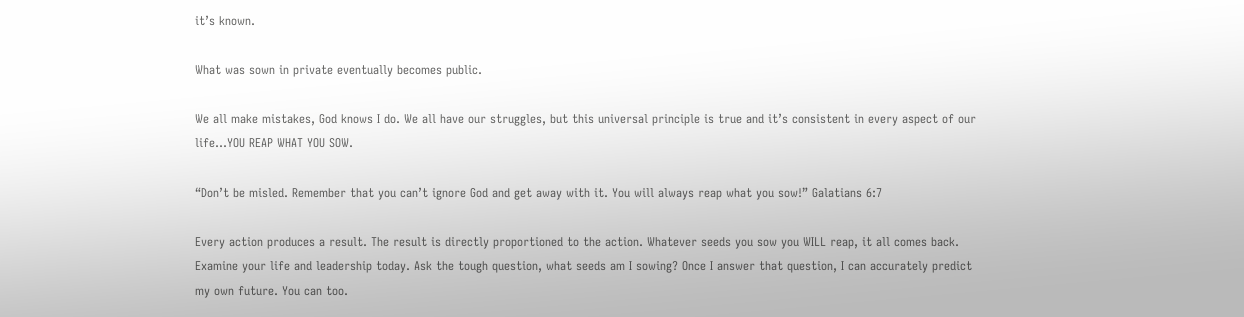it’s known.

What was sown in private eventually becomes public.

We all make mistakes, God knows I do. We all have our struggles, but this universal principle is true and it’s consistent in every aspect of our life…YOU REAP WHAT YOU SOW.

“Don’t be misled. Remember that you can’t ignore God and get away with it. You will always reap what you sow!” Galatians 6:7

Every action produces a result. The result is directly proportioned to the action. Whatever seeds you sow you WILL reap, it all comes back. Examine your life and leadership today. Ask the tough question, what seeds am I sowing? Once I answer that question, I can accurately predict my own future. You can too.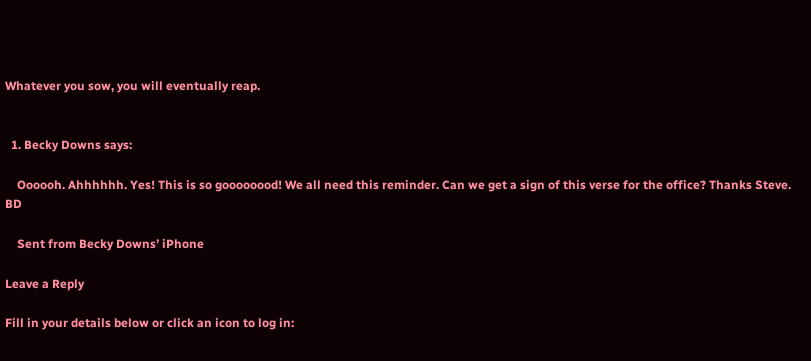Whatever you sow, you will eventually reap.


  1. Becky Downs says:

    Oooooh. Ahhhhhh. Yes! This is so goooooood! We all need this reminder. Can we get a sign of this verse for the office? Thanks Steve. BD

    Sent from Becky Downs’ iPhone

Leave a Reply

Fill in your details below or click an icon to log in: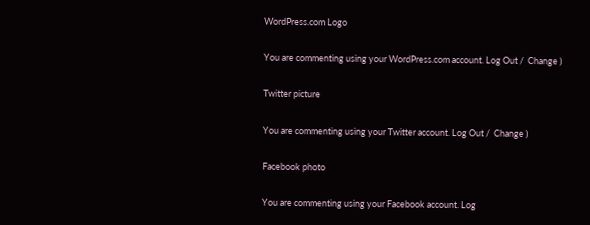WordPress.com Logo

You are commenting using your WordPress.com account. Log Out /  Change )

Twitter picture

You are commenting using your Twitter account. Log Out /  Change )

Facebook photo

You are commenting using your Facebook account. Log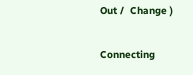Out /  Change )

Connecting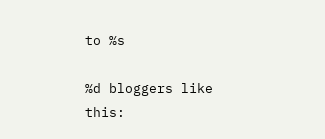to %s

%d bloggers like this: